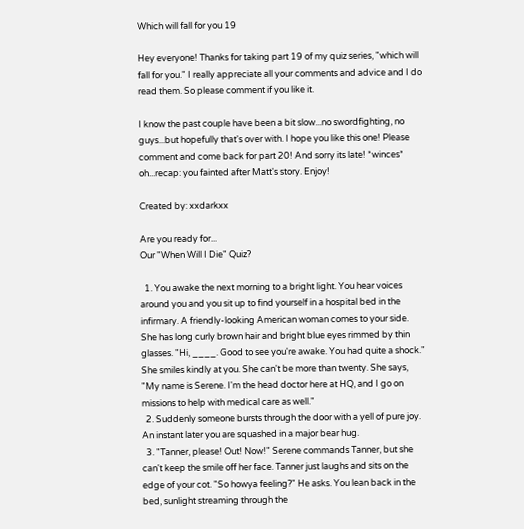Which will fall for you 19

Hey everyone! Thanks for taking part 19 of my quiz series, "which will fall for you." I really appreciate all your comments and advice and I do read them. So please comment if you like it.

I know the past couple have been a bit slow...no swordfighting, no guys...but hopefully that's over with. I hope you like this one! Please comment and come back for part 20! And sorry its late! *winces* oh...recap: you fainted after Matt's story. Enjoy!

Created by: xxdarkxx

Are you ready for...
Our "When Will I Die" Quiz?

  1. You awake the next morning to a bright light. You hear voices around you and you sit up to find yourself in a hospital bed in the infirmary. A friendly-looking American woman comes to your side. She has long curly brown hair and bright blue eyes rimmed by thin glasses. "Hi, ____. Good to see you're awake. You had quite a shock." She smiles kindly at you. She can't be more than twenty. She says, "My name is Serene. I'm the head doctor here at HQ, and I go on missions to help with medical care as well."
  2. Suddenly someone bursts through the door with a yell of pure joy. An instant later you are squashed in a major bear hug.
  3. "Tanner, please! Out! Now!" Serene commands Tanner, but she can't keep the smile off her face. Tanner just laughs and sits on the edge of your cot. "So howya feeling?" He asks. You lean back in the bed, sunlight streaming through the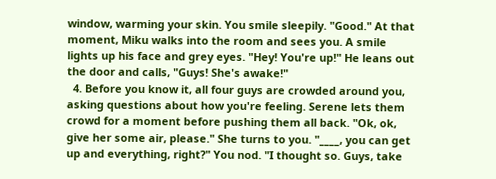window, warming your skin. You smile sleepily. "Good." At that moment, Miku walks into the room and sees you. A smile lights up his face and grey eyes. "Hey! You're up!" He leans out the door and calls, "Guys! She's awake!"
  4. Before you know it, all four guys are crowded around you, asking questions about how you're feeling. Serene lets them crowd for a moment before pushing them all back. "Ok, ok, give her some air, please." She turns to you. "____, you can get up and everything, right?" You nod. "I thought so. Guys, take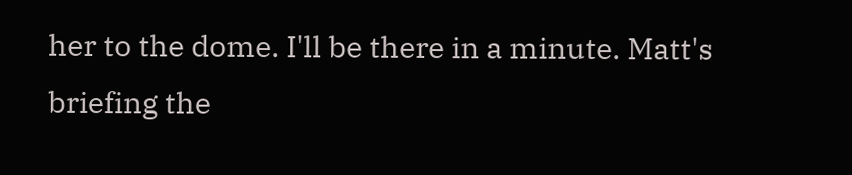her to the dome. I'll be there in a minute. Matt's briefing the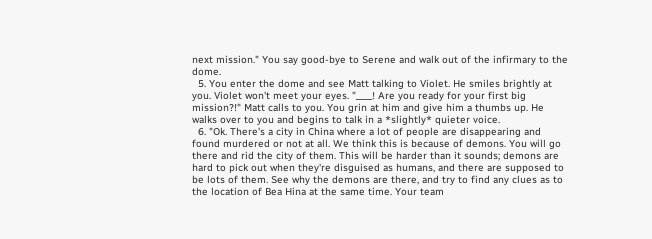next mission." You say good-bye to Serene and walk out of the infirmary to the dome.
  5. You enter the dome and see Matt talking to Violet. He smiles brightly at you. Violet won't meet your eyes. "____! Are you ready for your first big mission?!" Matt calls to you. You grin at him and give him a thumbs up. He walks over to you and begins to talk in a *slightly* quieter voice.
  6. "Ok. There's a city in China where a lot of people are disappearing and found murdered or not at all. We think this is because of demons. You will go there and rid the city of them. This will be harder than it sounds; demons are hard to pick out when they're disguised as humans, and there are supposed to be lots of them. See why the demons are there, and try to find any clues as to the location of Bea Hina at the same time. Your team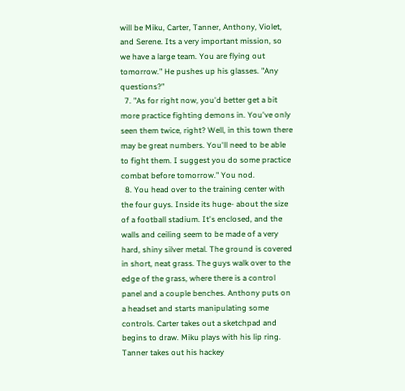will be Miku, Carter, Tanner, Anthony, Violet, and Serene. Its a very important mission, so we have a large team. You are flying out tomorrow." He pushes up his glasses. "Any questions?"
  7. "As for right now, you'd better get a bit more practice fighting demons in. You've only seen them twice, right? Well, in this town there may be great numbers. You'll need to be able to fight them. I suggest you do some practice combat before tomorrow." You nod.
  8. You head over to the training center with the four guys. Inside its huge- about the size of a football stadium. It's enclosed, and the walls and ceiling seem to be made of a very hard, shiny silver metal. The ground is covered in short, neat grass. The guys walk over to the edge of the grass, where there is a control panel and a couple benches. Anthony puts on a headset and starts manipulating some controls. Carter takes out a sketchpad and begins to draw. Miku plays with his lip ring. Tanner takes out his hackey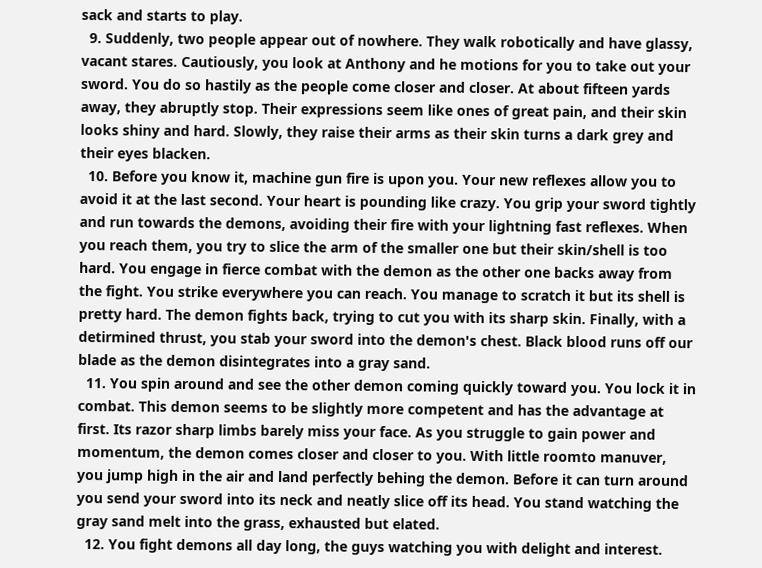sack and starts to play.
  9. Suddenly, two people appear out of nowhere. They walk robotically and have glassy, vacant stares. Cautiously, you look at Anthony and he motions for you to take out your sword. You do so hastily as the people come closer and closer. At about fifteen yards away, they abruptly stop. Their expressions seem like ones of great pain, and their skin looks shiny and hard. Slowly, they raise their arms as their skin turns a dark grey and their eyes blacken.
  10. Before you know it, machine gun fire is upon you. Your new reflexes allow you to avoid it at the last second. Your heart is pounding like crazy. You grip your sword tightly and run towards the demons, avoiding their fire with your lightning fast reflexes. When you reach them, you try to slice the arm of the smaller one but their skin/shell is too hard. You engage in fierce combat with the demon as the other one backs away from the fight. You strike everywhere you can reach. You manage to scratch it but its shell is pretty hard. The demon fights back, trying to cut you with its sharp skin. Finally, with a detirmined thrust, you stab your sword into the demon's chest. Black blood runs off our blade as the demon disintegrates into a gray sand.
  11. You spin around and see the other demon coming quickly toward you. You lock it in combat. This demon seems to be slightly more competent and has the advantage at first. Its razor sharp limbs barely miss your face. As you struggle to gain power and momentum, the demon comes closer and closer to you. With little roomto manuver, you jump high in the air and land perfectly behing the demon. Before it can turn around you send your sword into its neck and neatly slice off its head. You stand watching the gray sand melt into the grass, exhausted but elated.
  12. You fight demons all day long, the guys watching you with delight and interest.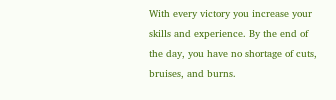With every victory you increase your skills and experience. By the end of the day, you have no shortage of cuts, bruises, and burns.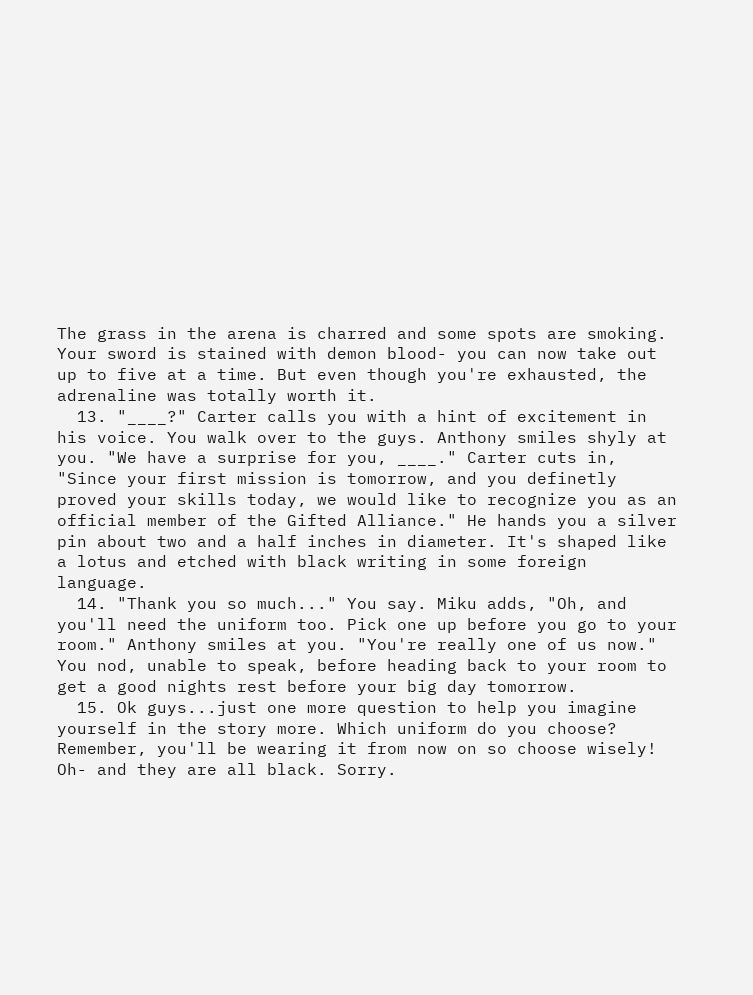The grass in the arena is charred and some spots are smoking. Your sword is stained with demon blood- you can now take out up to five at a time. But even though you're exhausted, the adrenaline was totally worth it.
  13. "____?" Carter calls you with a hint of excitement in his voice. You walk over to the guys. Anthony smiles shyly at you. "We have a surprise for you, ____." Carter cuts in, "Since your first mission is tomorrow, and you definetly proved your skills today, we would like to recognize you as an official member of the Gifted Alliance." He hands you a silver pin about two and a half inches in diameter. It's shaped like a lotus and etched with black writing in some foreign language.
  14. "Thank you so much..." You say. Miku adds, "Oh, and you'll need the uniform too. Pick one up before you go to your room." Anthony smiles at you. "You're really one of us now." You nod, unable to speak, before heading back to your room to get a good nights rest before your big day tomorrow.
  15. Ok guys...just one more question to help you imagine yourself in the story more. Which uniform do you choose? Remember, you'll be wearing it from now on so choose wisely! Oh- and they are all black. Sorry.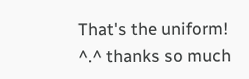That's the uniform! ^.^ thanks so much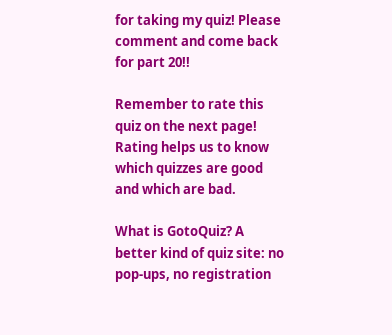for taking my quiz! Please comment and come back for part 20!!

Remember to rate this quiz on the next page!
Rating helps us to know which quizzes are good and which are bad.

What is GotoQuiz? A better kind of quiz site: no pop-ups, no registration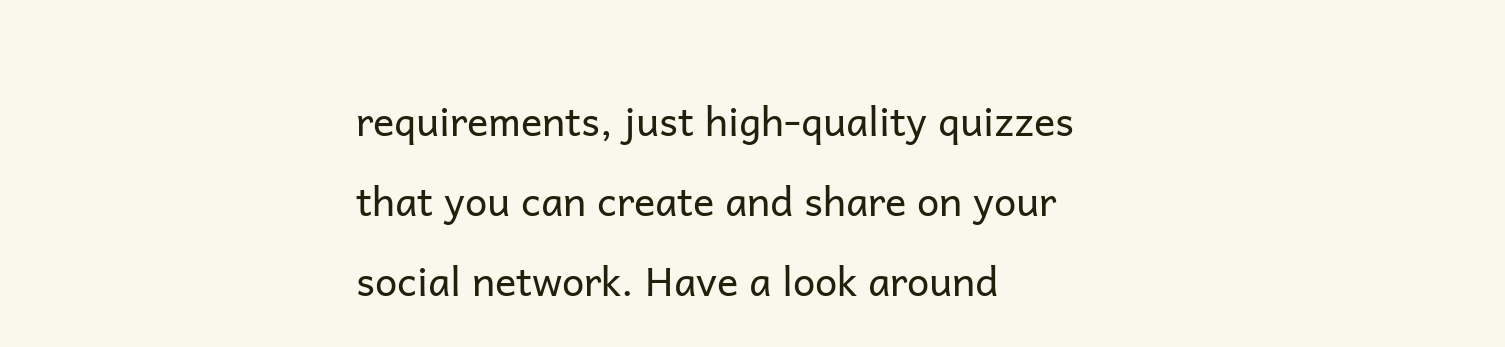requirements, just high-quality quizzes that you can create and share on your social network. Have a look around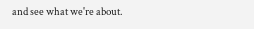and see what we're about.